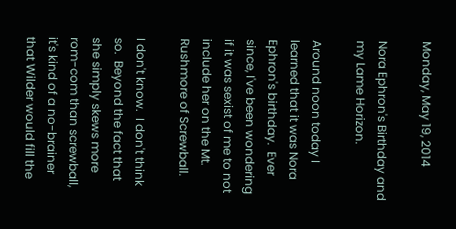Monday, May 19, 2014

Nora Ephron's Birthday and my Lame Horizon.

Around noon today I learned that it was Nora Ephron's birthday.  Ever since, I've been wondering if it was sexist of me to not include her on the Mt. Rushmore of Screwball.

I don't know.  I don't think so.  Beyond the fact that she simply skews more rom-com than screwball, it's kind of a no-brainer that Wilder would fill the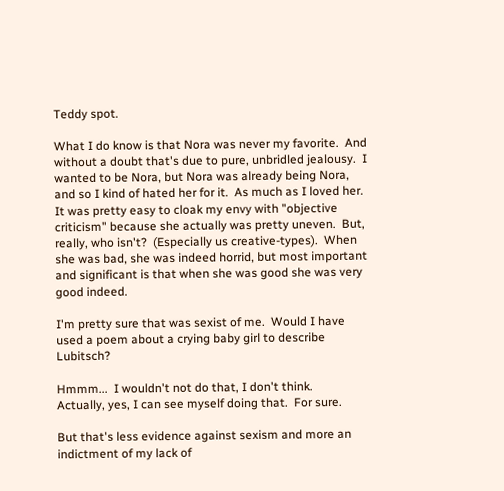Teddy spot.

What I do know is that Nora was never my favorite.  And without a doubt that's due to pure, unbridled jealousy.  I wanted to be Nora, but Nora was already being Nora, and so I kind of hated her for it.  As much as I loved her.  It was pretty easy to cloak my envy with "objective criticism" because she actually was pretty uneven.  But, really, who isn't?  (Especially us creative-types).  When she was bad, she was indeed horrid, but most important and significant is that when she was good she was very good indeed.

I'm pretty sure that was sexist of me.  Would I have used a poem about a crying baby girl to describe Lubitsch?

Hmmm...  I wouldn't not do that, I don't think.
Actually, yes, I can see myself doing that.  For sure.

But that's less evidence against sexism and more an indictment of my lack of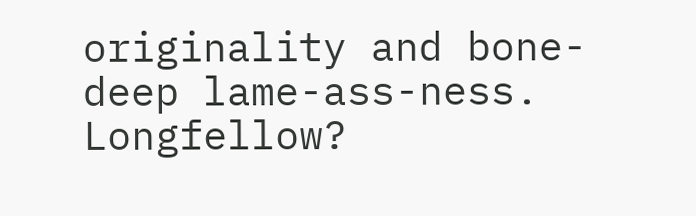originality and bone-deep lame-ass-ness.  Longfellow?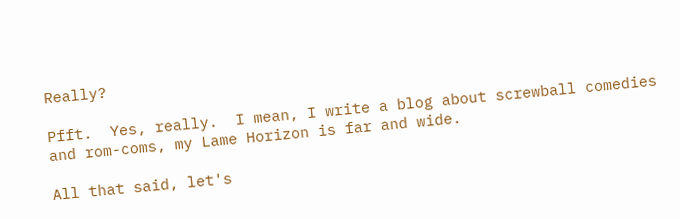Really?

Pfft.  Yes, really.  I mean, I write a blog about screwball comedies and rom-coms, my Lame Horizon is far and wide.

All that said, let's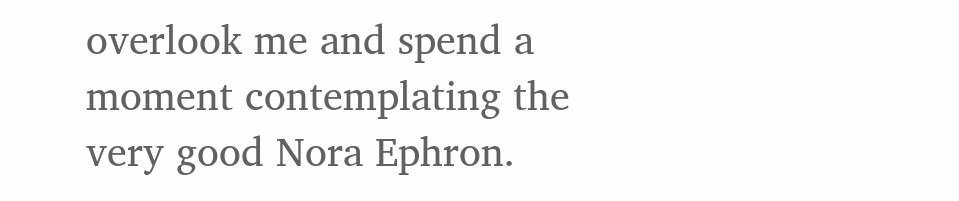overlook me and spend a moment contemplating the very good Nora Ephron.